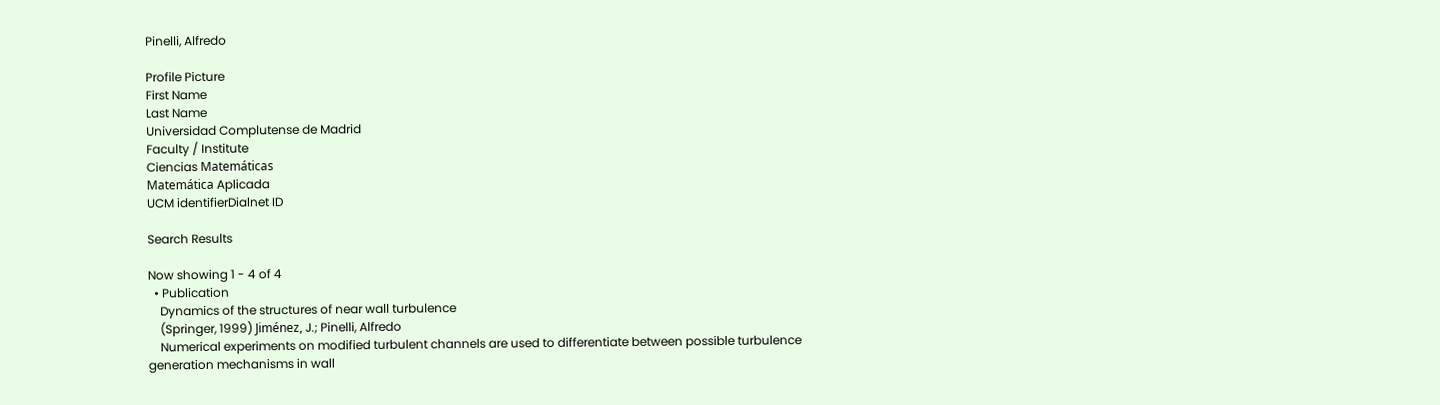Pinelli, Alfredo

Profile Picture
First Name
Last Name
Universidad Complutense de Madrid
Faculty / Institute
Ciencias Matemáticas
Matemática Aplicada
UCM identifierDialnet ID

Search Results

Now showing 1 - 4 of 4
  • Publication
    Dynamics of the structures of near wall turbulence
    (Springer, 1999) Jiménez, J.; Pinelli, Alfredo
    Numerical experiments on modified turbulent channels are used to differentiate between possible turbulence generation mechanisms in wall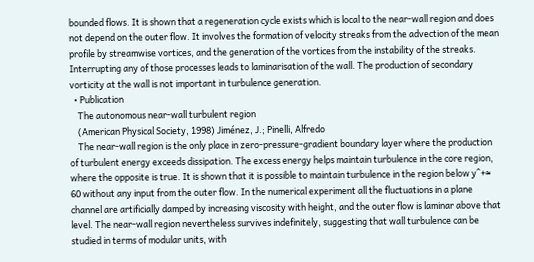bounded flows. It is shown that a regeneration cycle exists which is local to the near-wall region and does not depend on the outer flow. It involves the formation of velocity streaks from the advection of the mean profile by streamwise vortices, and the generation of the vortices from the instability of the streaks. Interrupting any of those processes leads to laminarisation of the wall. The production of secondary vorticity at the wall is not important in turbulence generation.
  • Publication
    The autonomous near-wall turbulent region
    (American Physical Society, 1998) Jiménez, J.; Pinelli, Alfredo
    The near-wall region is the only place in zero-pressure-gradient boundary layer where the production of turbulent energy exceeds dissipation. The excess energy helps maintain turbulence in the core region, where the opposite is true. It is shown that it is possible to maintain turbulence in the region below y^+≈ 60 without any input from the outer flow. In the numerical experiment all the fluctuations in a plane channel are artificially damped by increasing viscosity with height, and the outer flow is laminar above that level. The near-wall region nevertheless survives indefinitely, suggesting that wall turbulence can be studied in terms of modular units, with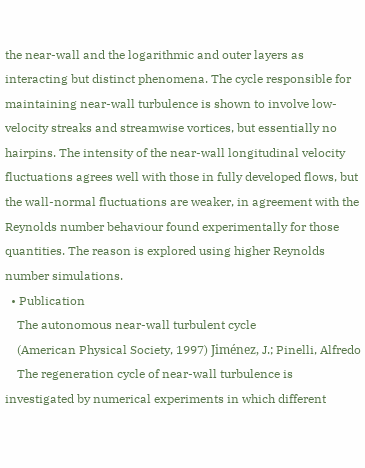the near-wall and the logarithmic and outer layers as interacting but distinct phenomena. The cycle responsible for maintaining near-wall turbulence is shown to involve low-velocity streaks and streamwise vortices, but essentially no hairpins. The intensity of the near-wall longitudinal velocity fluctuations agrees well with those in fully developed flows, but the wall-normal fluctuations are weaker, in agreement with the Reynolds number behaviour found experimentally for those quantities. The reason is explored using higher Reynolds number simulations.
  • Publication
    The autonomous near-wall turbulent cycle
    (American Physical Society, 1997) Jiménez, J.; Pinelli, Alfredo
    The regeneration cycle of near-wall turbulence is investigated by numerical experiments in which different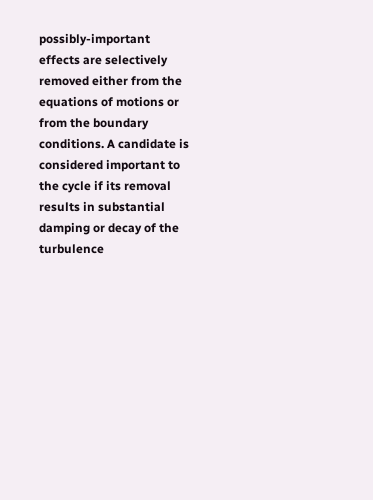possibly-important effects are selectively removed either from the equations of motions or from the boundary conditions. A candidate is considered important to the cycle if its removal results in substantial damping or decay of the turbulence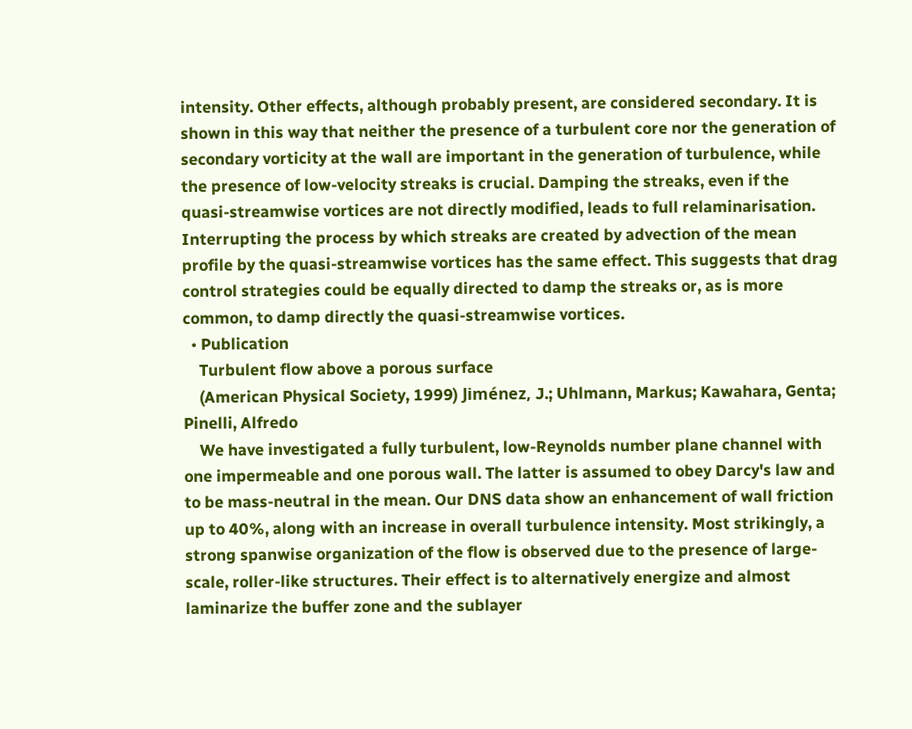intensity. Other effects, although probably present, are considered secondary. It is shown in this way that neither the presence of a turbulent core nor the generation of secondary vorticity at the wall are important in the generation of turbulence, while the presence of low-velocity streaks is crucial. Damping the streaks, even if the quasi-streamwise vortices are not directly modified, leads to full relaminarisation. Interrupting the process by which streaks are created by advection of the mean profile by the quasi-streamwise vortices has the same effect. This suggests that drag control strategies could be equally directed to damp the streaks or, as is more common, to damp directly the quasi-streamwise vortices.
  • Publication
    Turbulent flow above a porous surface
    (American Physical Society, 1999) Jiménez, J.; Uhlmann, Markus; Kawahara, Genta; Pinelli, Alfredo
    We have investigated a fully turbulent, low-Reynolds number plane channel with one impermeable and one porous wall. The latter is assumed to obey Darcy's law and to be mass-neutral in the mean. Our DNS data show an enhancement of wall friction up to 40%, along with an increase in overall turbulence intensity. Most strikingly, a strong spanwise organization of the flow is observed due to the presence of large-scale, roller-like structures. Their effect is to alternatively energize and almost laminarize the buffer zone and the sublayer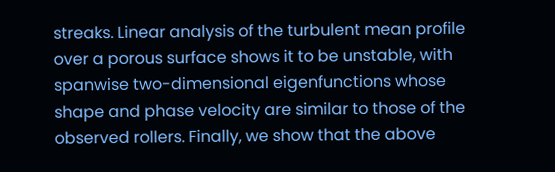streaks. Linear analysis of the turbulent mean profile over a porous surface shows it to be unstable, with spanwise two-dimensional eigenfunctions whose shape and phase velocity are similar to those of the observed rollers. Finally, we show that the above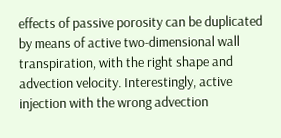effects of passive porosity can be duplicated by means of active two-dimensional wall transpiration, with the right shape and advection velocity. Interestingly, active injection with the wrong advection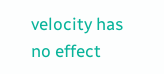velocity has no effect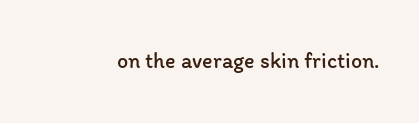on the average skin friction.